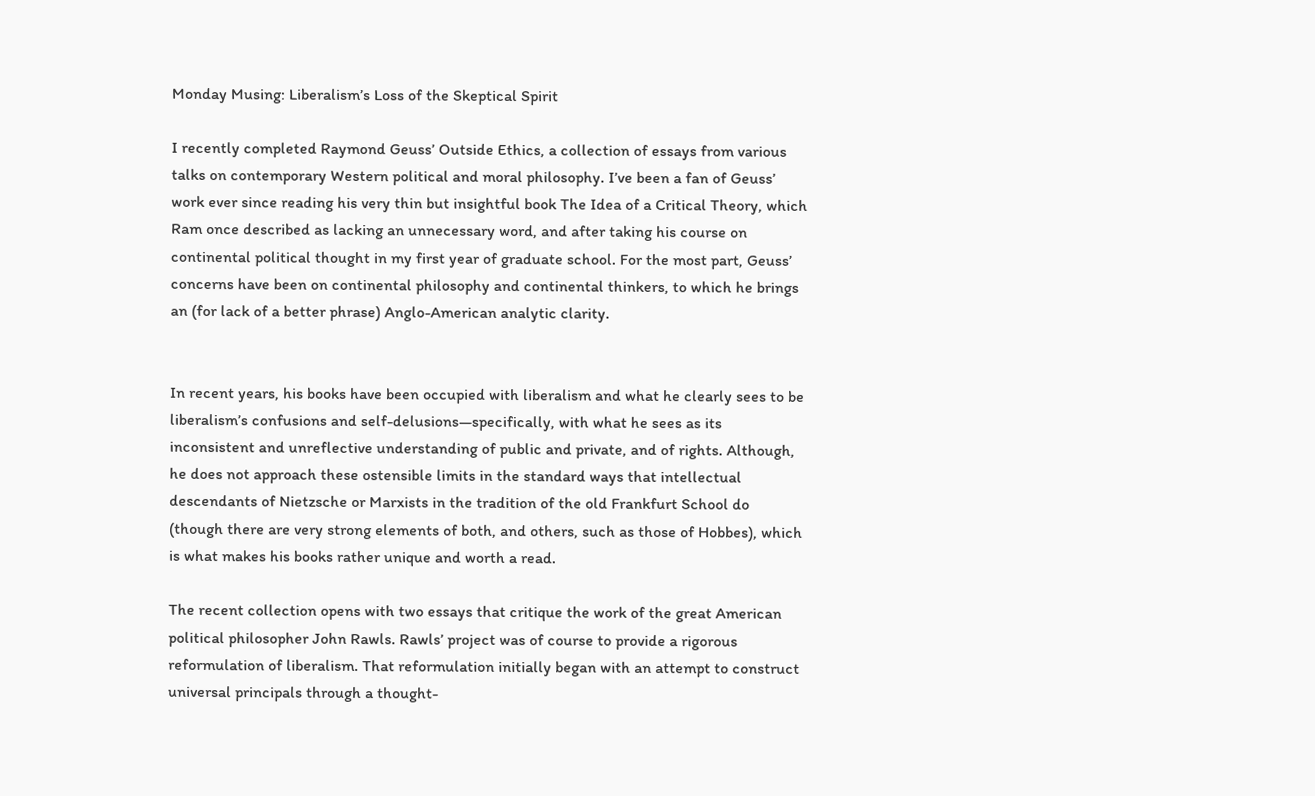Monday Musing: Liberalism’s Loss of the Skeptical Spirit

I recently completed Raymond Geuss’ Outside Ethics, a collection of essays from various talks on contemporary Western political and moral philosophy. I’ve been a fan of Geuss’ work ever since reading his very thin but insightful book The Idea of a Critical Theory, which Ram once described as lacking an unnecessary word, and after taking his course on continental political thought in my first year of graduate school. For the most part, Geuss’ concerns have been on continental philosophy and continental thinkers, to which he brings an (for lack of a better phrase) Anglo-American analytic clarity.


In recent years, his books have been occupied with liberalism and what he clearly sees to be liberalism’s confusions and self-delusions—specifically, with what he sees as its inconsistent and unreflective understanding of public and private, and of rights. Although, he does not approach these ostensible limits in the standard ways that intellectual descendants of Nietzsche or Marxists in the tradition of the old Frankfurt School do (though there are very strong elements of both, and others, such as those of Hobbes), which is what makes his books rather unique and worth a read.

The recent collection opens with two essays that critique the work of the great American political philosopher John Rawls. Rawls’ project was of course to provide a rigorous reformulation of liberalism. That reformulation initially began with an attempt to construct universal principals through a thought-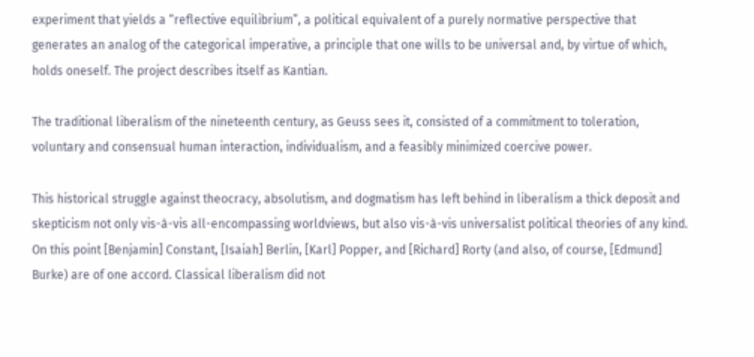experiment that yields a “reflective equilibrium”, a political equivalent of a purely normative perspective that generates an analog of the categorical imperative, a principle that one wills to be universal and, by virtue of which, holds oneself. The project describes itself as Kantian.

The traditional liberalism of the nineteenth century, as Geuss sees it, consisted of a commitment to toleration, voluntary and consensual human interaction, individualism, and a feasibly minimized coercive power.

This historical struggle against theocracy, absolutism, and dogmatism has left behind in liberalism a thick deposit and skepticism not only vis-à-vis all-encompassing worldviews, but also vis-à-vis universalist political theories of any kind. On this point [Benjamin] Constant, [Isaiah] Berlin, [Karl] Popper, and [Richard] Rorty (and also, of course, [Edmund] Burke) are of one accord. Classical liberalism did not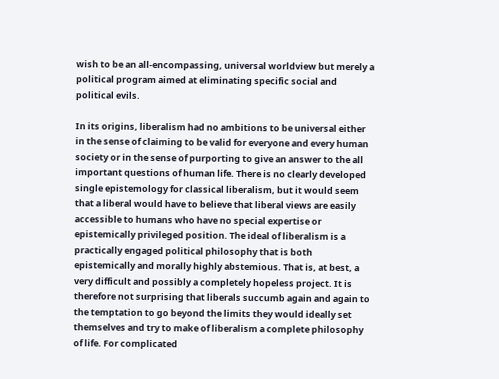wish to be an all-encompassing, universal worldview but merely a political program aimed at eliminating specific social and political evils.

In its origins, liberalism had no ambitions to be universal either in the sense of claiming to be valid for everyone and every human society or in the sense of purporting to give an answer to the all important questions of human life. There is no clearly developed single epistemology for classical liberalism, but it would seem that a liberal would have to believe that liberal views are easily accessible to humans who have no special expertise or epistemically privileged position. The ideal of liberalism is a practically engaged political philosophy that is both epistemically and morally highly abstemious. That is, at best, a very difficult and possibly a completely hopeless project. It is therefore not surprising that liberals succumb again and again to the temptation to go beyond the limits they would ideally set themselves and try to make of liberalism a complete philosophy of life. For complicated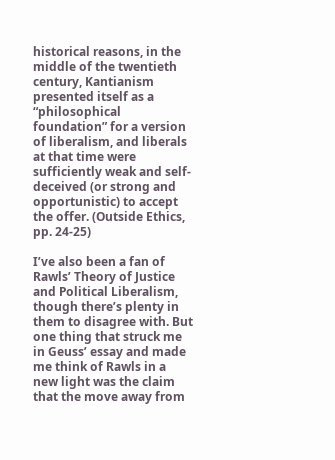historical reasons, in the middle of the twentieth century, Kantianism presented itself as a “philosophical foundation” for a version of liberalism, and liberals at that time were sufficiently weak and self-deceived (or strong and opportunistic) to accept the offer. (Outside Ethics, pp. 24-25)

I’ve also been a fan of Rawls’ Theory of Justice and Political Liberalism, though there’s plenty in them to disagree with. But one thing that struck me in Geuss’ essay and made me think of Rawls in a new light was the claim that the move away from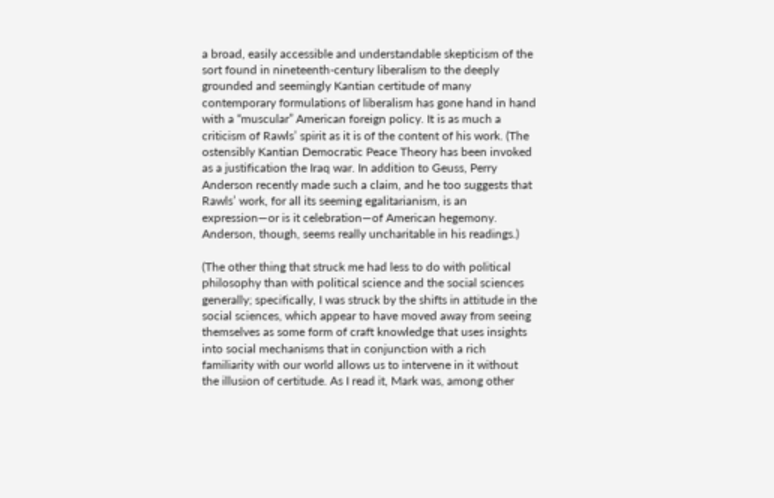a broad, easily accessible and understandable skepticism of the sort found in nineteenth-century liberalism to the deeply grounded and seemingly Kantian certitude of many contemporary formulations of liberalism has gone hand in hand with a “muscular” American foreign policy. It is as much a criticism of Rawls’ spirit as it is of the content of his work. (The ostensibly Kantian Democratic Peace Theory has been invoked as a justification the Iraq war. In addition to Geuss, Perry Anderson recently made such a claim, and he too suggests that Rawls’ work, for all its seeming egalitarianism, is an expression—or is it celebration—of American hegemony. Anderson, though, seems really uncharitable in his readings.)

(The other thing that struck me had less to do with political philosophy than with political science and the social sciences generally; specifically, I was struck by the shifts in attitude in the social sciences, which appear to have moved away from seeing themselves as some form of craft knowledge that uses insights into social mechanisms that in conjunction with a rich familiarity with our world allows us to intervene in it without the illusion of certitude. As I read it, Mark was, among other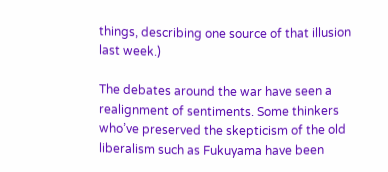things, describing one source of that illusion last week.)

The debates around the war have seen a realignment of sentiments. Some thinkers who’ve preserved the skepticism of the old liberalism such as Fukuyama have been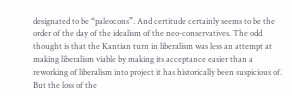designated to be “paleocons”. And certitude certainly seems to be the order of the day of the idealism of the neo-conservatives. The odd thought is that the Kantian turn in liberalism was less an attempt at making liberalism viable by making its acceptance easier than a reworking of liberalism into project it has historically been suspicious of. But the loss of the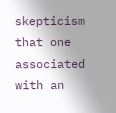skepticism that one associated with an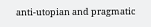anti-utopian and pragmatic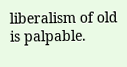liberalism of old is palpable.